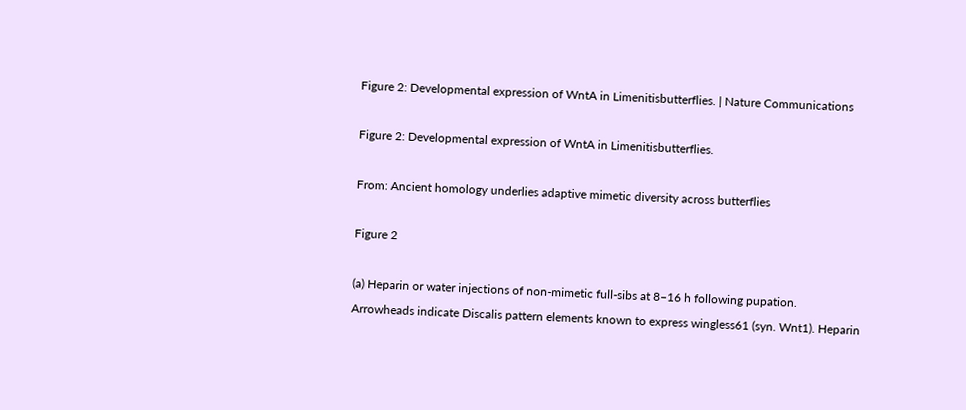Figure 2: Developmental expression of WntA in Limenitisbutterflies. | Nature Communications

Figure 2: Developmental expression of WntA in Limenitisbutterflies.

From: Ancient homology underlies adaptive mimetic diversity across butterflies

Figure 2

(a) Heparin or water injections of non-mimetic full-sibs at 8–16 h following pupation. Arrowheads indicate Discalis pattern elements known to express wingless61 (syn. Wnt1). Heparin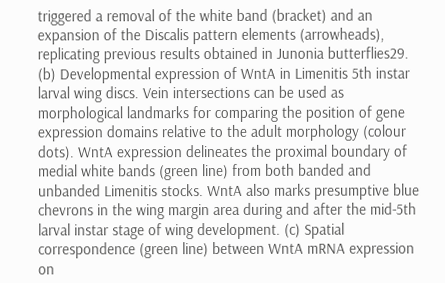triggered a removal of the white band (bracket) and an expansion of the Discalis pattern elements (arrowheads), replicating previous results obtained in Junonia butterflies29. (b) Developmental expression of WntA in Limenitis 5th instar larval wing discs. Vein intersections can be used as morphological landmarks for comparing the position of gene expression domains relative to the adult morphology (colour dots). WntA expression delineates the proximal boundary of medial white bands (green line) from both banded and unbanded Limenitis stocks. WntA also marks presumptive blue chevrons in the wing margin area during and after the mid-5th larval instar stage of wing development. (c) Spatial correspondence (green line) between WntA mRNA expression on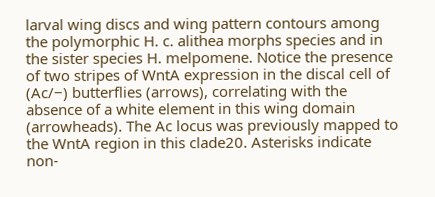larval wing discs and wing pattern contours among the polymorphic H. c. alithea morphs species and in the sister species H. melpomene. Notice the presence of two stripes of WntA expression in the discal cell of (Ac/−) butterflies (arrows), correlating with the absence of a white element in this wing domain (arrowheads). The Ac locus was previously mapped to the WntA region in this clade20. Asterisks indicate non-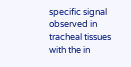specific signal observed in tracheal tissues with the in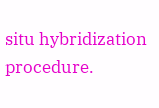situ hybridization procedure.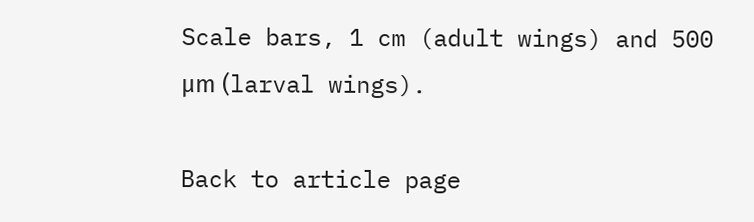Scale bars, 1 cm (adult wings) and 500 μm (larval wings).

Back to article page